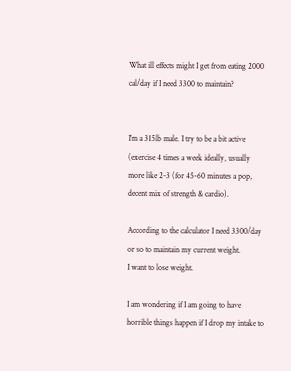What ill effects might I get from eating 2000 cal/day if I need 3300 to maintain?


I’m a 315lb male. I try to be a bit active (exercise 4 times a week ideally, usually more like 2-3 (for 45-60 minutes a pop, decent mix of strength & cardio).

According to the calculator I need 3300/day or so to maintain my current weight.
I want to lose weight.

I am wondering if I am going to have horrible things happen if I drop my intake to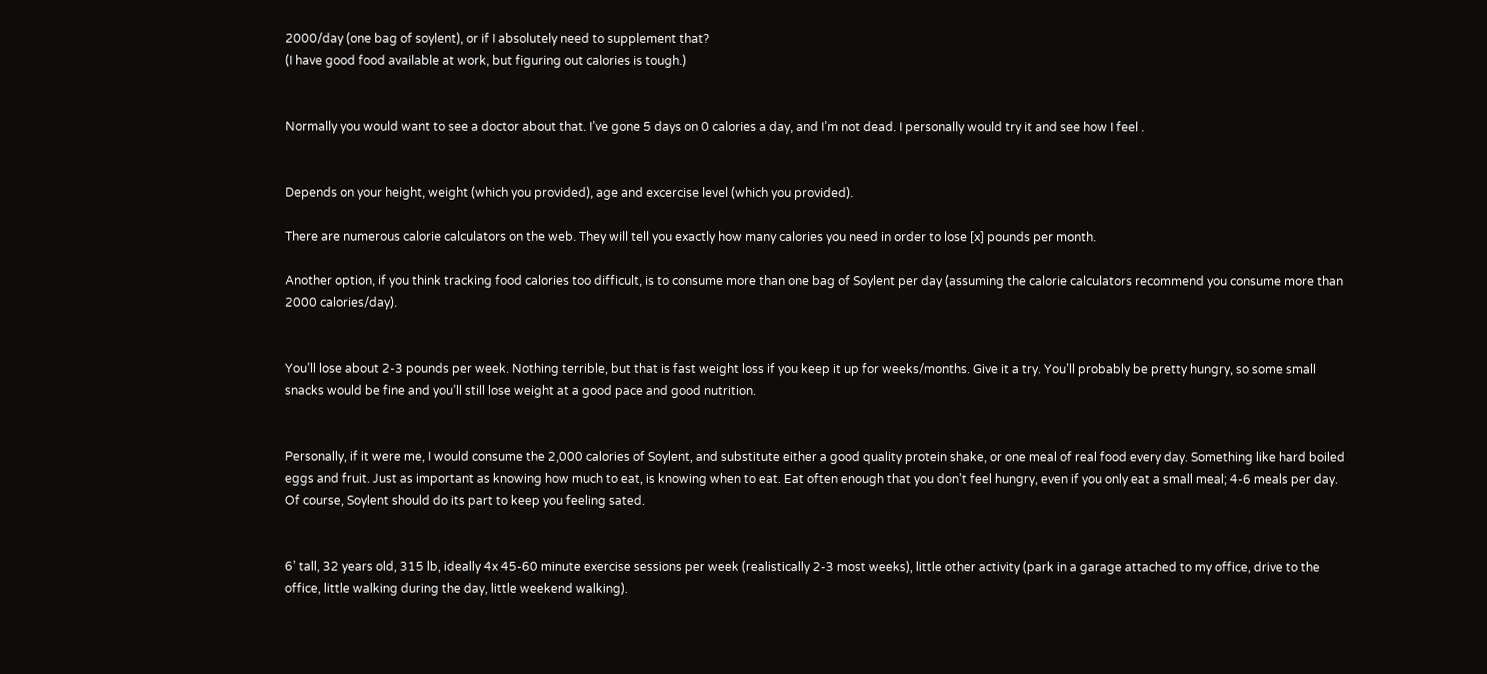2000/day (one bag of soylent), or if I absolutely need to supplement that?
(I have good food available at work, but figuring out calories is tough.)


Normally you would want to see a doctor about that. I’ve gone 5 days on 0 calories a day, and I’m not dead. I personally would try it and see how I feel .


Depends on your height, weight (which you provided), age and excercise level (which you provided).

There are numerous calorie calculators on the web. They will tell you exactly how many calories you need in order to lose [x] pounds per month.

Another option, if you think tracking food calories too difficult, is to consume more than one bag of Soylent per day (assuming the calorie calculators recommend you consume more than 2000 calories/day).


You’ll lose about 2-3 pounds per week. Nothing terrible, but that is fast weight loss if you keep it up for weeks/months. Give it a try. You’ll probably be pretty hungry, so some small snacks would be fine and you’ll still lose weight at a good pace and good nutrition.


Personally, if it were me, I would consume the 2,000 calories of Soylent, and substitute either a good quality protein shake, or one meal of real food every day. Something like hard boiled eggs and fruit. Just as important as knowing how much to eat, is knowing when to eat. Eat often enough that you don’t feel hungry, even if you only eat a small meal; 4-6 meals per day. Of course, Soylent should do its part to keep you feeling sated.


6’ tall, 32 years old, 315 lb, ideally 4x 45-60 minute exercise sessions per week (realistically 2-3 most weeks), little other activity (park in a garage attached to my office, drive to the office, little walking during the day, little weekend walking).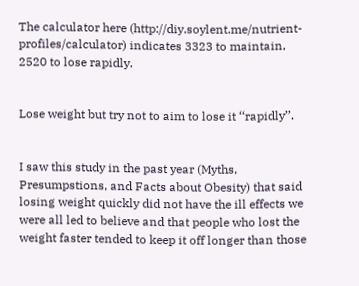The calculator here (http://diy.soylent.me/nutrient-profiles/calculator) indicates 3323 to maintain, 2520 to lose rapidly.


Lose weight but try not to aim to lose it ‘‘rapidly’’.


I saw this study in the past year (Myths, Presumpstions, and Facts about Obesity) that said losing weight quickly did not have the ill effects we were all led to believe and that people who lost the weight faster tended to keep it off longer than those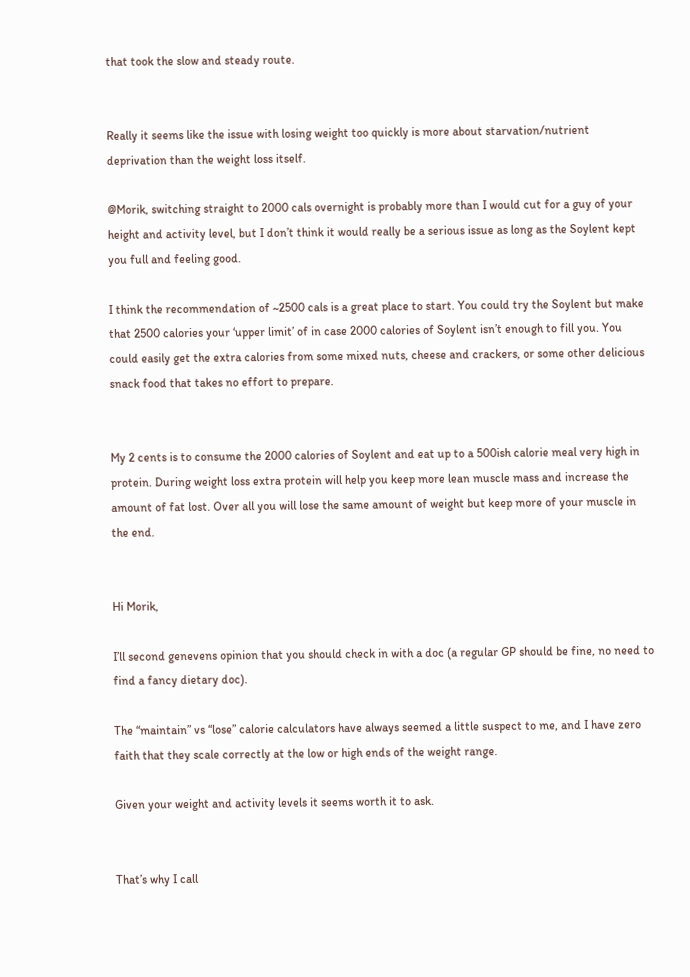that took the slow and steady route.


Really it seems like the issue with losing weight too quickly is more about starvation/nutrient deprivation than the weight loss itself.

@Morik, switching straight to 2000 cals overnight is probably more than I would cut for a guy of your height and activity level, but I don’t think it would really be a serious issue as long as the Soylent kept you full and feeling good.

I think the recommendation of ~2500 cals is a great place to start. You could try the Soylent but make that 2500 calories your ‘upper limit’ of in case 2000 calories of Soylent isn’t enough to fill you. You could easily get the extra calories from some mixed nuts, cheese and crackers, or some other delicious snack food that takes no effort to prepare.


My 2 cents is to consume the 2000 calories of Soylent and eat up to a 500ish calorie meal very high in protein. During weight loss extra protein will help you keep more lean muscle mass and increase the amount of fat lost. Over all you will lose the same amount of weight but keep more of your muscle in the end.


Hi Morik,

I’ll second genevens opinion that you should check in with a doc (a regular GP should be fine, no need to find a fancy dietary doc).

The “maintain” vs “lose” calorie calculators have always seemed a little suspect to me, and I have zero faith that they scale correctly at the low or high ends of the weight range.

Given your weight and activity levels it seems worth it to ask.


That’s why I call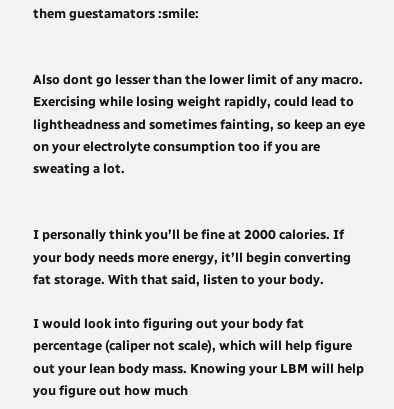them guestamators :smile:


Also dont go lesser than the lower limit of any macro. Exercising while losing weight rapidly, could lead to lightheadness and sometimes fainting, so keep an eye on your electrolyte consumption too if you are sweating a lot.


I personally think you’ll be fine at 2000 calories. If your body needs more energy, it’ll begin converting fat storage. With that said, listen to your body.

I would look into figuring out your body fat percentage (caliper not scale), which will help figure out your lean body mass. Knowing your LBM will help you figure out how much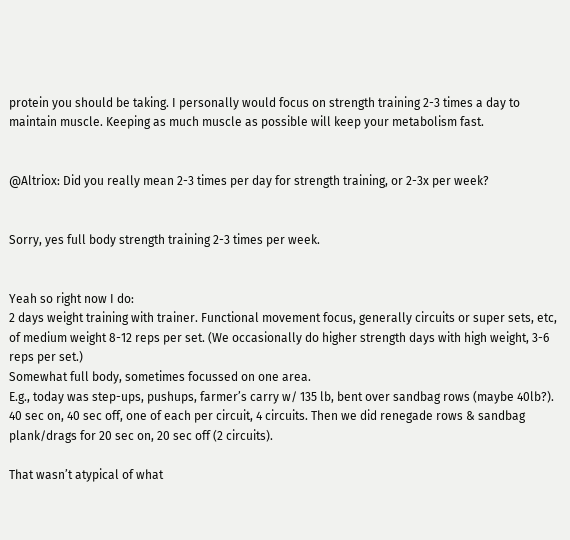protein you should be taking. I personally would focus on strength training 2-3 times a day to maintain muscle. Keeping as much muscle as possible will keep your metabolism fast.


@Altriox: Did you really mean 2-3 times per day for strength training, or 2-3x per week?


Sorry, yes full body strength training 2-3 times per week.


Yeah so right now I do:
2 days weight training with trainer. Functional movement focus, generally circuits or super sets, etc, of medium weight 8-12 reps per set. (We occasionally do higher strength days with high weight, 3-6 reps per set.)
Somewhat full body, sometimes focussed on one area.
E.g., today was step-ups, pushups, farmer’s carry w/ 135 lb, bent over sandbag rows (maybe 40lb?).
40 sec on, 40 sec off, one of each per circuit, 4 circuits. Then we did renegade rows & sandbag plank/drags for 20 sec on, 20 sec off (2 circuits).

That wasn’t atypical of what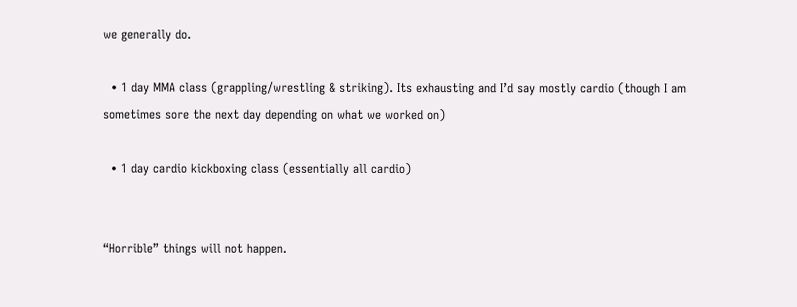we generally do.

  • 1 day MMA class (grappling/wrestling & striking). Its exhausting and I’d say mostly cardio (though I am sometimes sore the next day depending on what we worked on)

  • 1 day cardio kickboxing class (essentially all cardio)


“Horrible” things will not happen.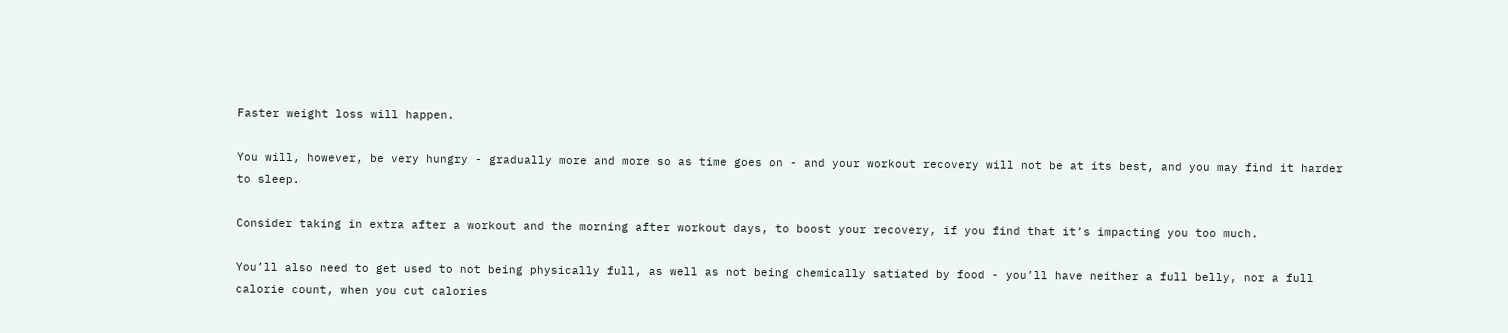Faster weight loss will happen.

You will, however, be very hungry - gradually more and more so as time goes on - and your workout recovery will not be at its best, and you may find it harder to sleep.

Consider taking in extra after a workout and the morning after workout days, to boost your recovery, if you find that it’s impacting you too much.

You’ll also need to get used to not being physically full, as well as not being chemically satiated by food - you’ll have neither a full belly, nor a full calorie count, when you cut calories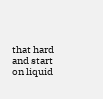that hard and start on liquid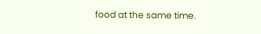food at the same time.